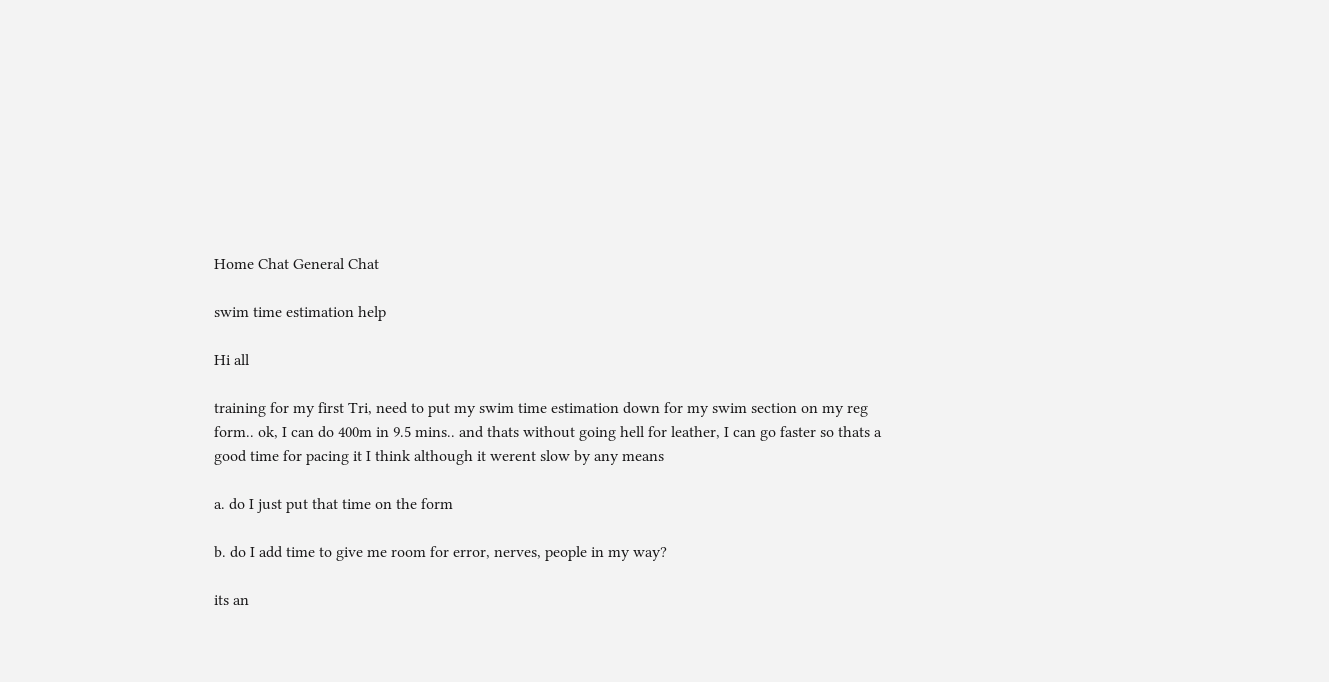Home Chat General Chat

swim time estimation help

Hi all

training for my first Tri, need to put my swim time estimation down for my swim section on my reg form.. ok, I can do 400m in 9.5 mins.. and thats without going hell for leather, I can go faster so thats a good time for pacing it I think although it werent slow by any means

a. do I just put that time on the form

b. do I add time to give me room for error, nerves, people in my way?

its an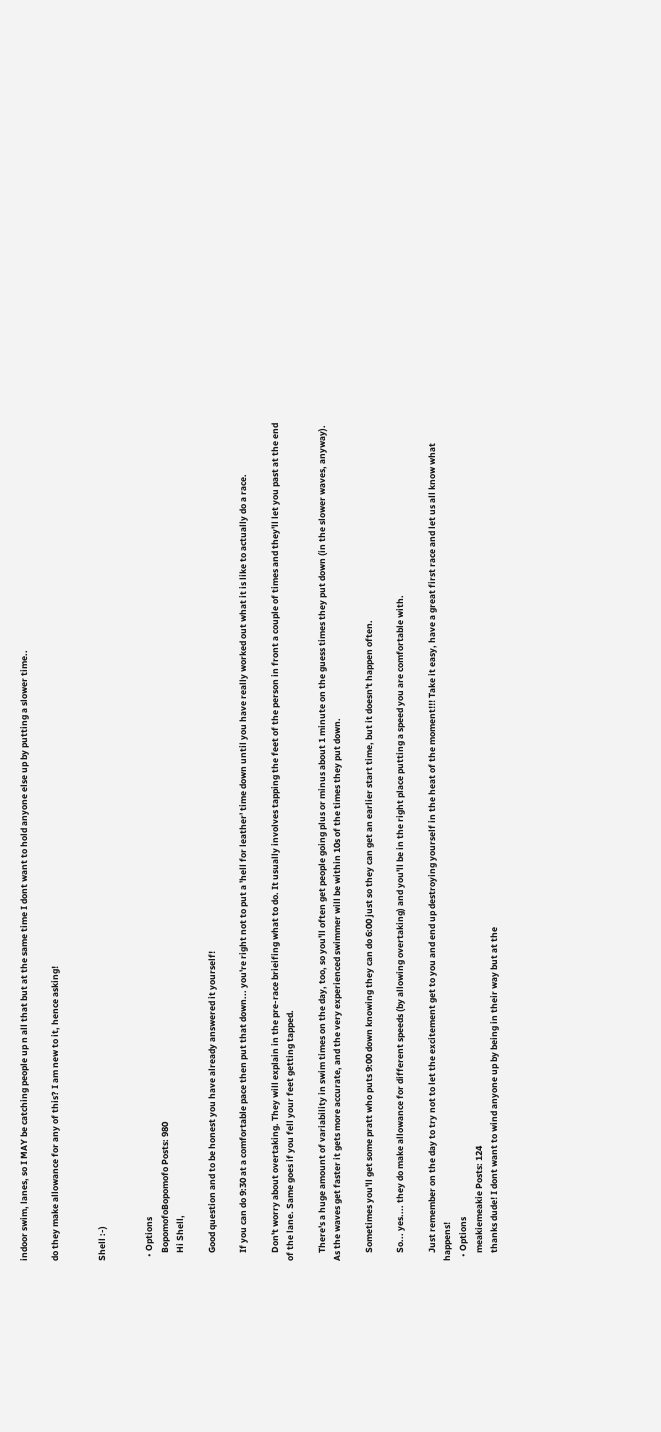indoor swim, lanes, so I MAY be catching people up n all that but at the same time I dont want to hold anyone else up by putting a slower time..

do they make allowance for any of this? I am new to it, hence asking!


Shell :-)


  • Options
    BopomofoBopomofo Posts: 980
    Hi Shell,

    Good question and to be honest you have already answered it yourself!

    If you can do 9:30 at a comfortable pace then put that down... you're right not to put a 'hell for leather' time down until you have really worked out what it is like to actually do a race.

    Don't worry about overtaking. They will explain in the pre-race brieifing what to do. It usually involves tapping the feet of the person in front a couple of times and they'll let you past at the end of the lane. Same goes if you fell your feet getting tapped.

    There's a huge amount of variability in swim times on the day, too, so you'll often get people going plus or minus about 1 minute on the guess times they put down (in the slower waves, anyway). As the waves get faster it gets more accurate, and the very experienced swimmer will be within 10s of the times they put down.

    Sometimes you'll get some pratt who puts 9:00 down knowing they can do 6:00 just so they can get an earlier start time, but it doesn't happen often.

    So... yes.... they do make allowance for different speeds (by allowing overtaking) and you'll be in the right place putting a speed you are comfortable with.

    Just remember on the day to try not to let the excitement get to you and end up destroying yourself in the heat of the moment!!! Take it easy, have a great first race and let us all know what happens!
  • Options
    meakiemeakie Posts: 124
    thanks dude! I dont want to wind anyone up by being in their way but at the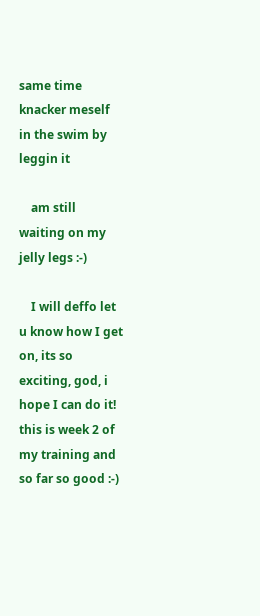same time knacker meself in the swim by leggin it

    am still waiting on my jelly legs :-)

    I will deffo let u know how I get on, its so exciting, god, i hope I can do it! this is week 2 of my training and so far so good :-)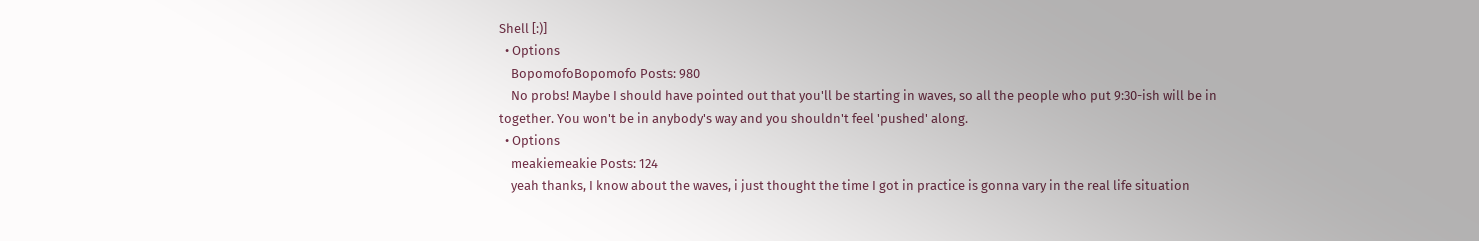Shell [:)]
  • Options
    BopomofoBopomofo Posts: 980
    No probs! Maybe I should have pointed out that you'll be starting in waves, so all the people who put 9:30-ish will be in together. You won't be in anybody's way and you shouldn't feel 'pushed' along.
  • Options
    meakiemeakie Posts: 124
    yeah thanks, I know about the waves, i just thought the time I got in practice is gonna vary in the real life situation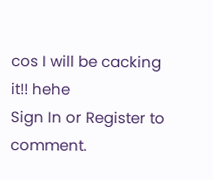cos I will be cacking it!! hehe
Sign In or Register to comment.